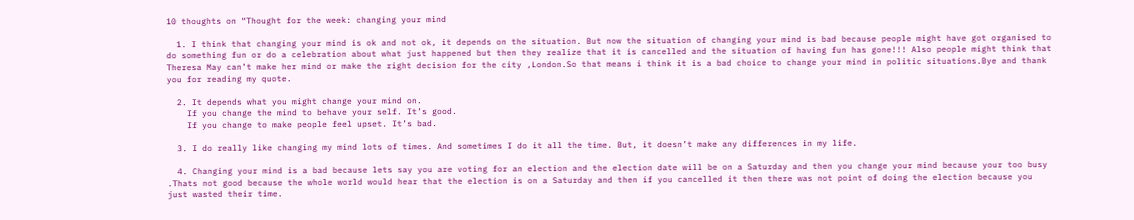10 thoughts on “Thought for the week: changing your mind

  1. I think that changing your mind is ok and not ok, it depends on the situation. But now the situation of changing your mind is bad because people might have got organised to do something fun or do a celebration about what just happened but then they realize that it is cancelled and the situation of having fun has gone!!! Also people might think that Theresa May can’t make her mind or make the right decision for the city ,London.So that means i think it is a bad choice to change your mind in politic situations.Bye and thank you for reading my quote.

  2. It depends what you might change your mind on.
    If you change the mind to behave your self. It’s good.
    If you change to make people feel upset. It’s bad.

  3. I do really like changing my mind lots of times. And sometimes I do it all the time. But, it doesn’t make any differences in my life.

  4. Changing your mind is a bad because lets say you are voting for an election and the election date will be on a Saturday and then you change your mind because your too busy .Thats not good because the whole world would hear that the election is on a Saturday and then if you cancelled it then there was not point of doing the election because you just wasted their time.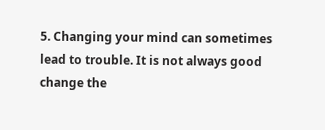5. Changing your mind can sometimes lead to trouble. It is not always good change the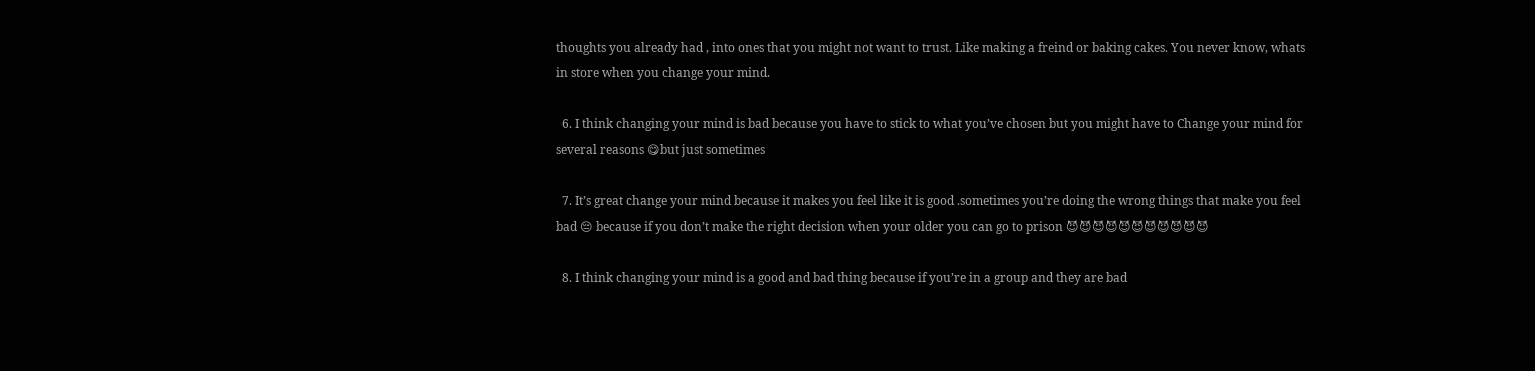thoughts you already had , into ones that you might not want to trust. Like making a freind or baking cakes. You never know, whats in store when you change your mind.

  6. I think changing your mind is bad because you have to stick to what you’ve chosen but you might have to Change your mind for several reasons 😋but just sometimes

  7. It’s great change your mind because it makes you feel like it is good .sometimes you’re doing the wrong things that make you feel bad 😔 because if you don’t make the right decision when your older you can go to prison 😈😈😈😈😈😈😈😈😈😈😈

  8. I think changing your mind is a good and bad thing because if you’re in a group and they are bad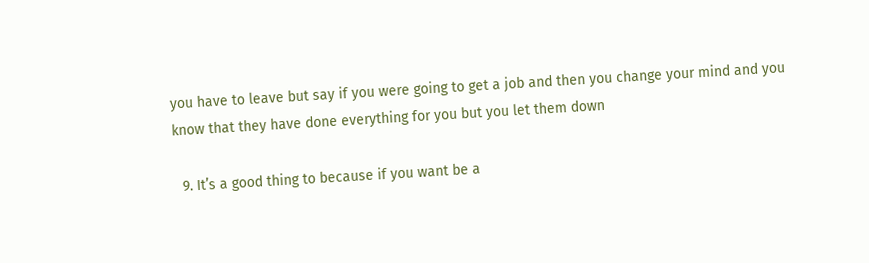you have to leave but say if you were going to get a job and then you change your mind and you know that they have done everything for you but you let them down

  9. It’s a good thing to because if you want be a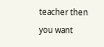teacher then you want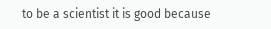to be a scientist it is good because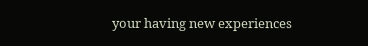your having new experiences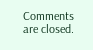Comments are closed.